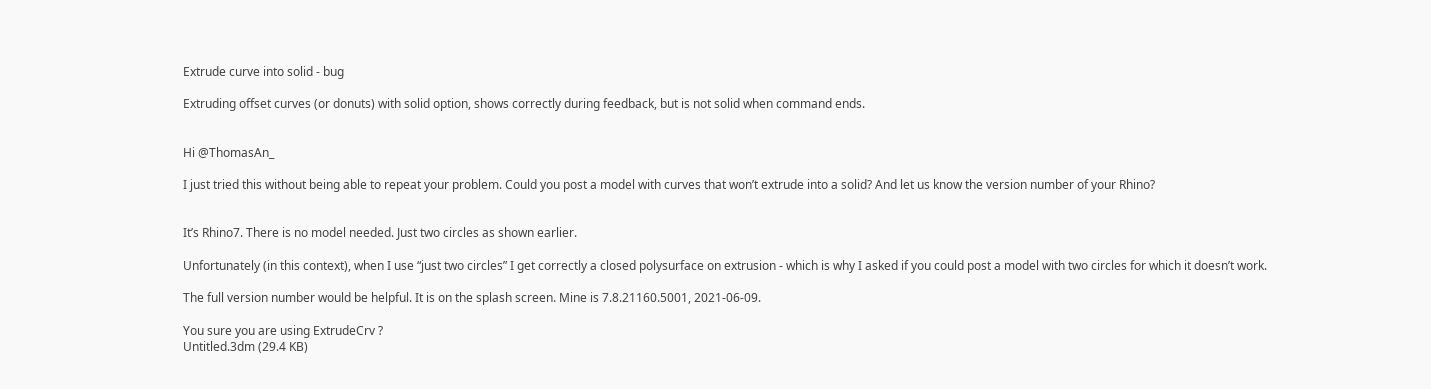Extrude curve into solid - bug

Extruding offset curves (or donuts) with solid option, shows correctly during feedback, but is not solid when command ends.


Hi @ThomasAn_

I just tried this without being able to repeat your problem. Could you post a model with curves that won’t extrude into a solid? And let us know the version number of your Rhino?


It’s Rhino7. There is no model needed. Just two circles as shown earlier.

Unfortunately (in this context), when I use “just two circles” I get correctly a closed polysurface on extrusion - which is why I asked if you could post a model with two circles for which it doesn’t work.

The full version number would be helpful. It is on the splash screen. Mine is 7.8.21160.5001, 2021-06-09.

You sure you are using ExtrudeCrv ?
Untitled.3dm (29.4 KB)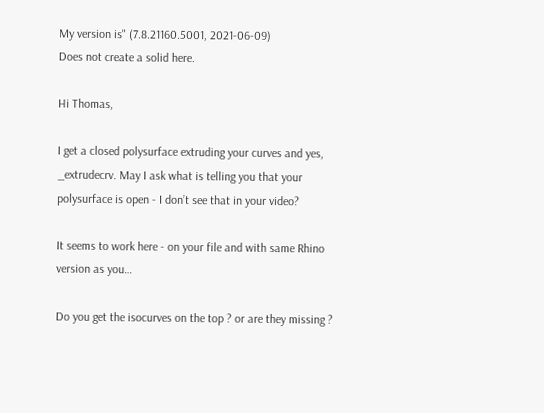My version is" (7.8.21160.5001, 2021-06-09)
Does not create a solid here.

Hi Thomas,

I get a closed polysurface extruding your curves and yes, _extrudecrv. May I ask what is telling you that your polysurface is open - I don’t see that in your video?

It seems to work here - on your file and with same Rhino version as you…

Do you get the isocurves on the top ? or are they missing ?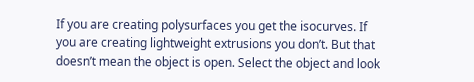If you are creating polysurfaces you get the isocurves. If you are creating lightweight extrusions you don’t. But that doesn’t mean the object is open. Select the object and look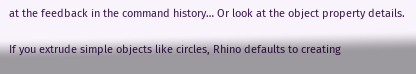at the feedback in the command history… Or look at the object property details.

If you extrude simple objects like circles, Rhino defaults to creating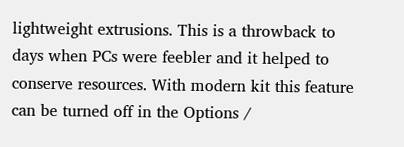lightweight extrusions. This is a throwback to days when PCs were feebler and it helped to conserve resources. With modern kit this feature can be turned off in the Options /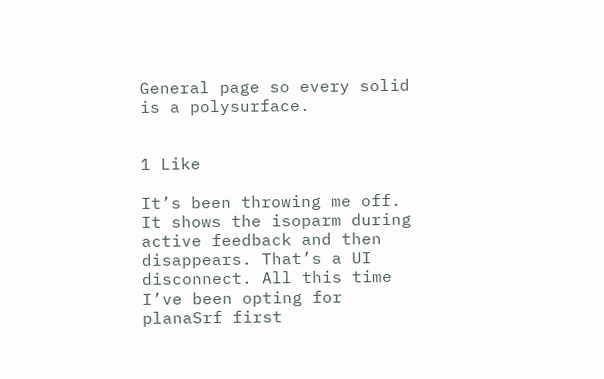General page so every solid is a polysurface.


1 Like

It’s been throwing me off. It shows the isoparm during active feedback and then disappears. That’s a UI disconnect. All this time I’ve been opting for planaSrf first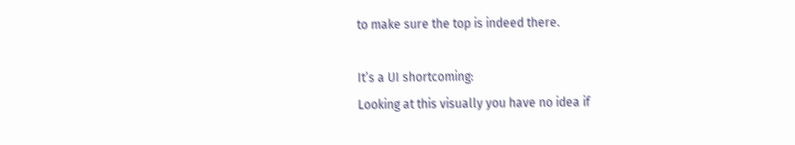to make sure the top is indeed there.

It’s a UI shortcoming:
Looking at this visually you have no idea if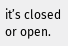it’s closed or open.